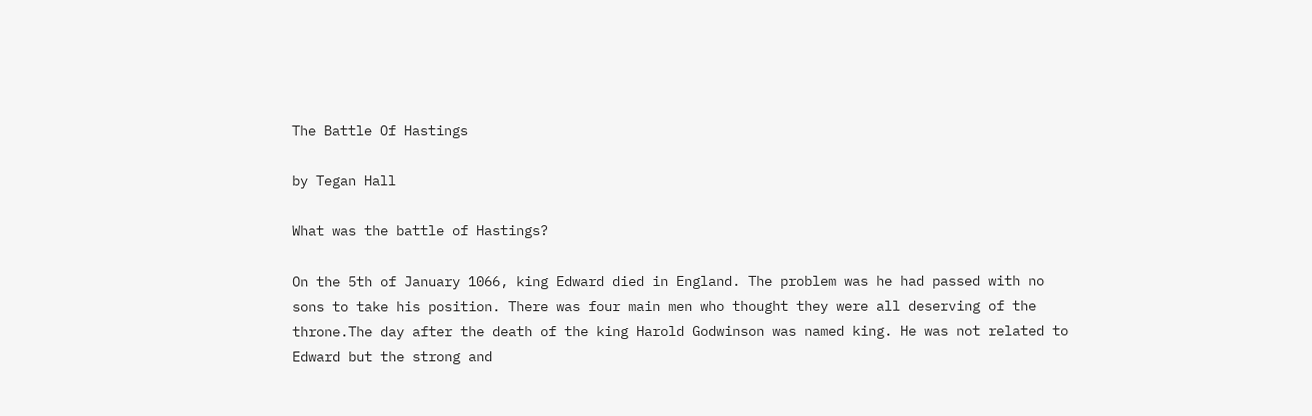The Battle Of Hastings

by Tegan Hall

What was the battle of Hastings?

On the 5th of January 1066, king Edward died in England. The problem was he had passed with no sons to take his position. There was four main men who thought they were all deserving of the throne.The day after the death of the king Harold Godwinson was named king. He was not related to Edward but the strong and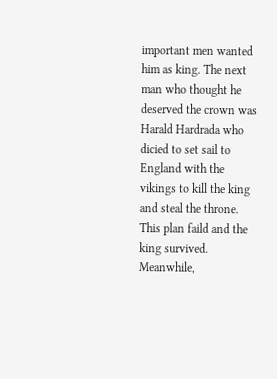important men wanted him as king. The next man who thought he deserved the crown was Harald Hardrada who dicied to set sail to England with the vikings to kill the king and steal the throne. This plan faild and the king survived. Meanwhile,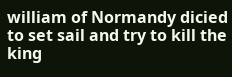william of Normandy dicied to set sail and try to kill the king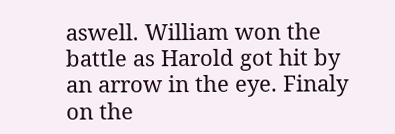aswell. William won the battle as Harold got hit by an arrow in the eye. Finaly on the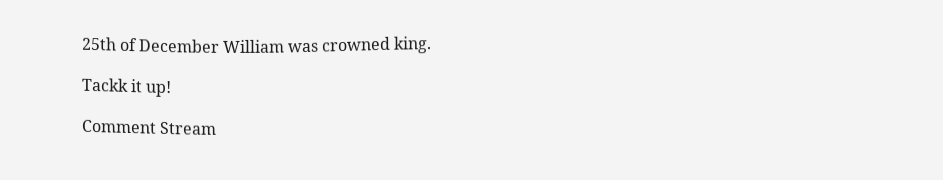25th of December William was crowned king.

Tackk it up!

Comment Stream